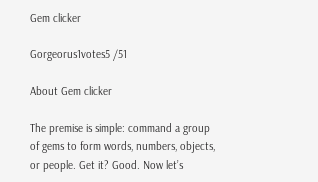Gem clicker

Gorgeorus1votes5 /51

About Gem clicker

The premise is simple: command a group of gems to form words, numbers, objects, or people. Get it? Good. Now let’s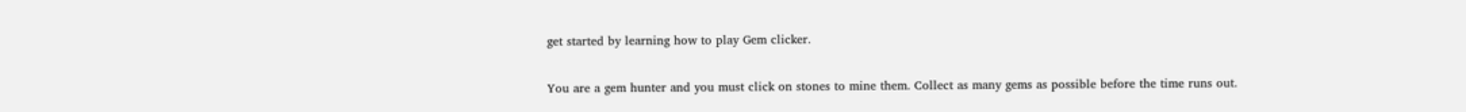get started by learning how to play Gem clicker.

You are a gem hunter and you must click on stones to mine them. Collect as many gems as possible before the time runs out.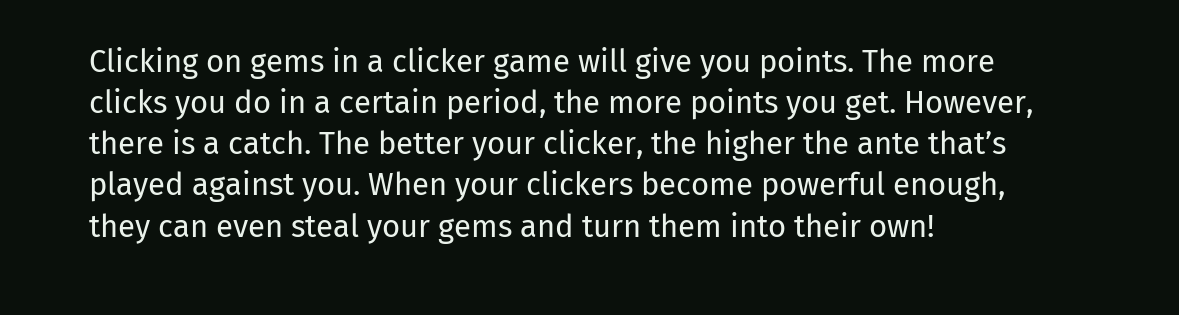Clicking on gems in a clicker game will give you points. The more clicks you do in a certain period, the more points you get. However, there is a catch. The better your clicker, the higher the ante that’s played against you. When your clickers become powerful enough, they can even steal your gems and turn them into their own!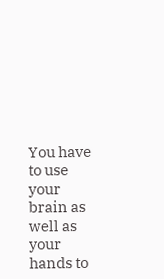You have to use your brain as well as your hands to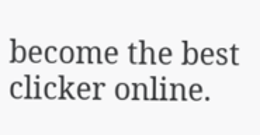become the best clicker online.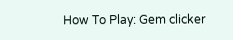How To Play: Gem clicker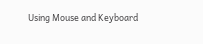Using Mouse and Keyboard